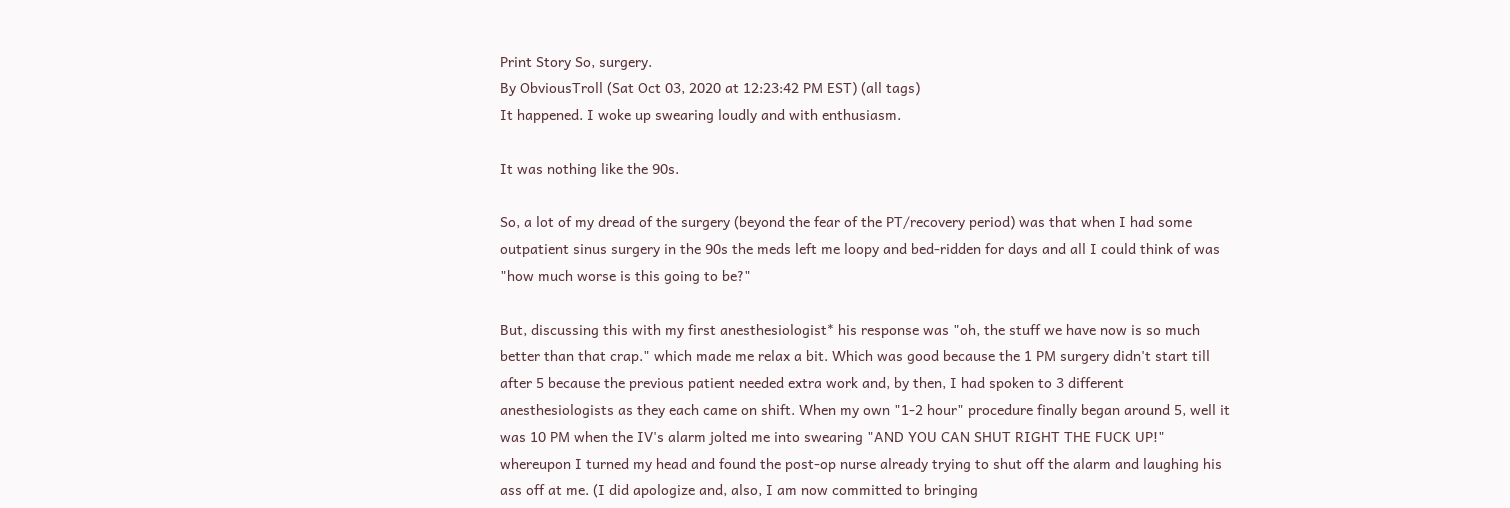Print Story So, surgery.
By ObviousTroll (Sat Oct 03, 2020 at 12:23:42 PM EST) (all tags)
It happened. I woke up swearing loudly and with enthusiasm.

It was nothing like the 90s.

So, a lot of my dread of the surgery (beyond the fear of the PT/recovery period) was that when I had some outpatient sinus surgery in the 90s the meds left me loopy and bed-ridden for days and all I could think of was "how much worse is this going to be?"

But, discussing this with my first anesthesiologist* his response was "oh, the stuff we have now is so much better than that crap." which made me relax a bit. Which was good because the 1 PM surgery didn't start till after 5 because the previous patient needed extra work and, by then, I had spoken to 3 different anesthesiologists as they each came on shift. When my own "1-2 hour" procedure finally began around 5, well it was 10 PM when the IV's alarm jolted me into swearing "AND YOU CAN SHUT RIGHT THE FUCK UP!" whereupon I turned my head and found the post-op nurse already trying to shut off the alarm and laughing his ass off at me. (I did apologize and, also, I am now committed to bringing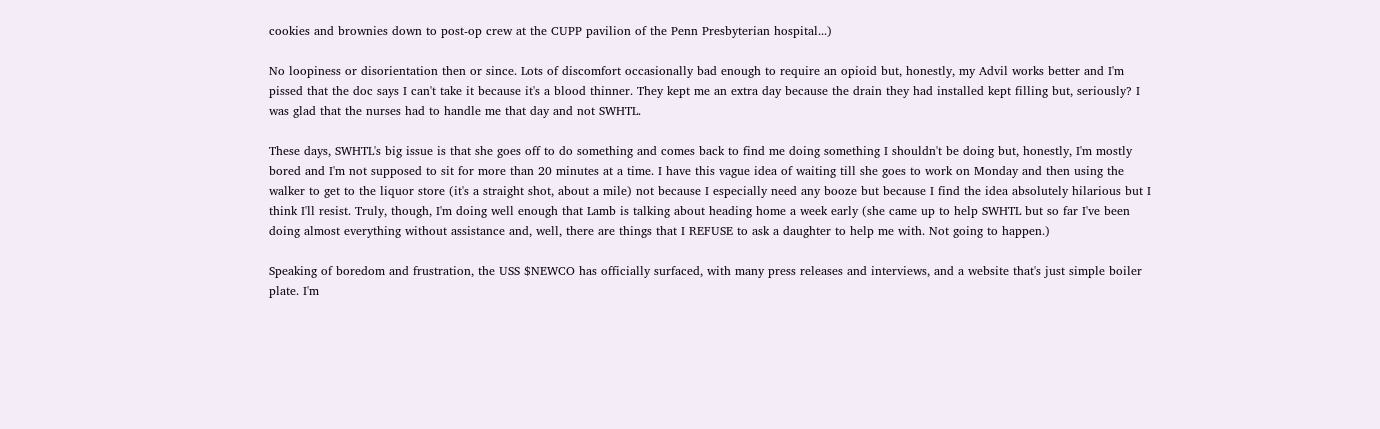cookies and brownies down to post-op crew at the CUPP pavilion of the Penn Presbyterian hospital...)

No loopiness or disorientation then or since. Lots of discomfort occasionally bad enough to require an opioid but, honestly, my Advil works better and I'm pissed that the doc says I can't take it because it's a blood thinner. They kept me an extra day because the drain they had installed kept filling but, seriously? I was glad that the nurses had to handle me that day and not SWHTL.

These days, SWHTL's big issue is that she goes off to do something and comes back to find me doing something I shouldn't be doing but, honestly, I'm mostly bored and I'm not supposed to sit for more than 20 minutes at a time. I have this vague idea of waiting till she goes to work on Monday and then using the walker to get to the liquor store (it's a straight shot, about a mile) not because I especially need any booze but because I find the idea absolutely hilarious but I think I'll resist. Truly, though, I'm doing well enough that Lamb is talking about heading home a week early (she came up to help SWHTL but so far I've been doing almost everything without assistance and, well, there are things that I REFUSE to ask a daughter to help me with. Not going to happen.)

Speaking of boredom and frustration, the USS $NEWCO has officially surfaced, with many press releases and interviews, and a website that's just simple boiler plate. I'm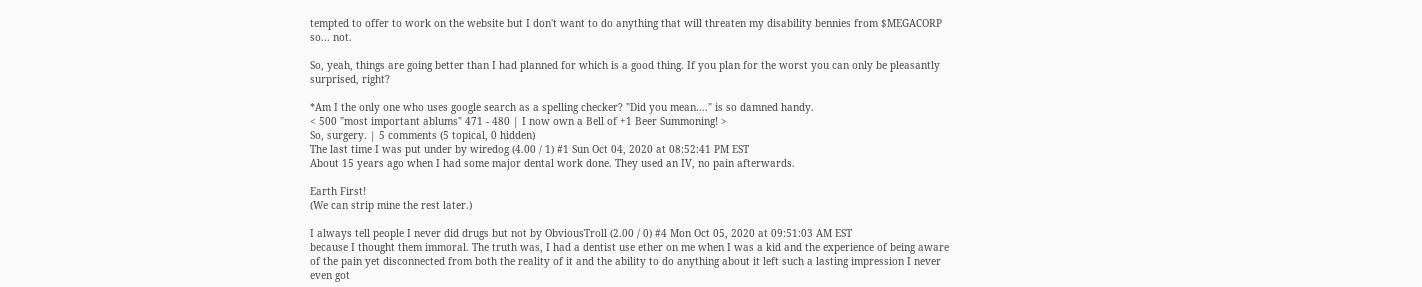tempted to offer to work on the website but I don't want to do anything that will threaten my disability bennies from $MEGACORP so... not.

So, yeah, things are going better than I had planned for which is a good thing. If you plan for the worst you can only be pleasantly surprised, right?

*Am I the only one who uses google search as a spelling checker? "Did you mean...." is so damned handy.
< 500 "most important ablums" 471 - 480 | I now own a Bell of +1 Beer Summoning! >
So, surgery. | 5 comments (5 topical, 0 hidden)
The last time I was put under by wiredog (4.00 / 1) #1 Sun Oct 04, 2020 at 08:52:41 PM EST
About 15 years ago when I had some major dental work done. They used an IV, no pain afterwards.

Earth First!
(We can strip mine the rest later.)

I always tell people I never did drugs but not by ObviousTroll (2.00 / 0) #4 Mon Oct 05, 2020 at 09:51:03 AM EST
because I thought them immoral. The truth was, I had a dentist use ether on me when I was a kid and the experience of being aware of the pain yet disconnected from both the reality of it and the ability to do anything about it left such a lasting impression I never even got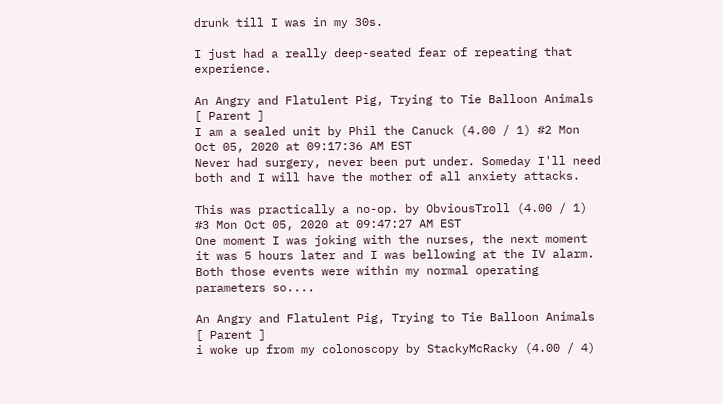drunk till I was in my 30s.

I just had a really deep-seated fear of repeating that experience.

An Angry and Flatulent Pig, Trying to Tie Balloon Animals
[ Parent ]
I am a sealed unit by Phil the Canuck (4.00 / 1) #2 Mon Oct 05, 2020 at 09:17:36 AM EST
Never had surgery, never been put under. Someday I'll need both and I will have the mother of all anxiety attacks.

This was practically a no-op. by ObviousTroll (4.00 / 1) #3 Mon Oct 05, 2020 at 09:47:27 AM EST
One moment I was joking with the nurses, the next moment it was 5 hours later and I was bellowing at the IV alarm. Both those events were within my normal operating parameters so....

An Angry and Flatulent Pig, Trying to Tie Balloon Animals
[ Parent ]
i woke up from my colonoscopy by StackyMcRacky (4.00 / 4)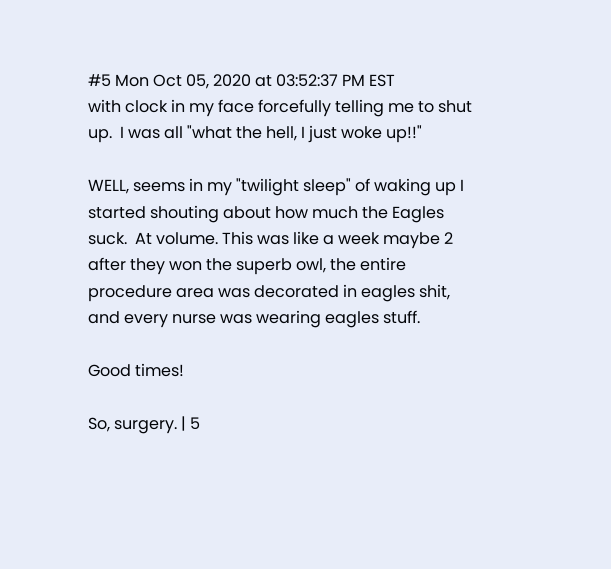#5 Mon Oct 05, 2020 at 03:52:37 PM EST
with clock in my face forcefully telling me to shut up.  I was all "what the hell, I just woke up!!"

WELL, seems in my "twilight sleep" of waking up I started shouting about how much the Eagles suck.  At volume. This was like a week maybe 2 after they won the superb owl, the entire procedure area was decorated in eagles shit, and every nurse was wearing eagles stuff.

Good times!

So, surgery. | 5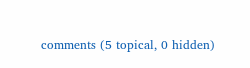comments (5 topical, 0 hidden)